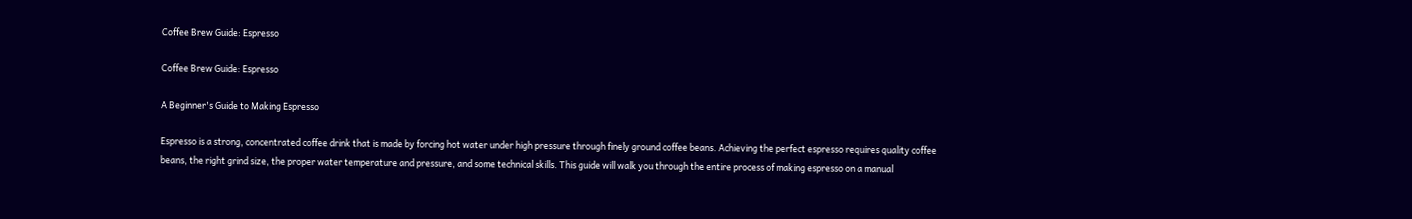Coffee Brew Guide: Espresso

Coffee Brew Guide: Espresso

A Beginner's Guide to Making Espresso

Espresso is a strong, concentrated coffee drink that is made by forcing hot water under high pressure through finely ground coffee beans. Achieving the perfect espresso requires quality coffee beans, the right grind size, the proper water temperature and pressure, and some technical skills. This guide will walk you through the entire process of making espresso on a manual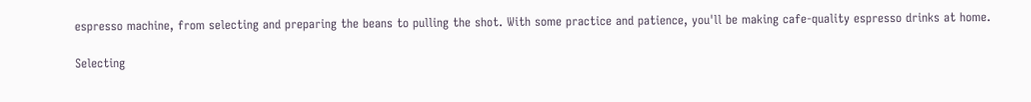espresso machine, from selecting and preparing the beans to pulling the shot. With some practice and patience, you'll be making cafe-quality espresso drinks at home.

Selecting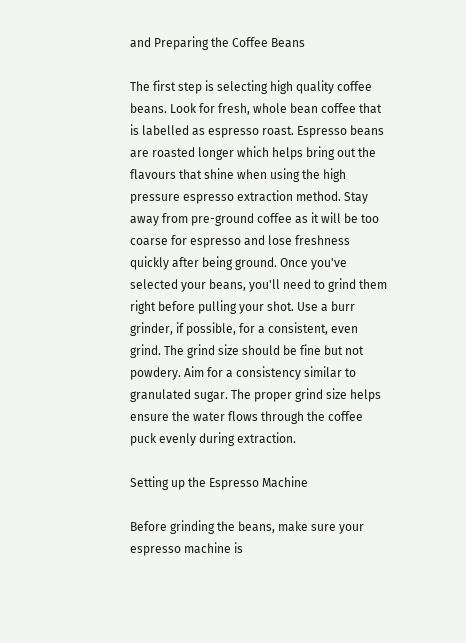and Preparing the Coffee Beans

The first step is selecting high quality coffee beans. Look for fresh, whole bean coffee that is labelled as espresso roast. Espresso beans are roasted longer which helps bring out the flavours that shine when using the high pressure espresso extraction method. Stay away from pre-ground coffee as it will be too coarse for espresso and lose freshness quickly after being ground. Once you've selected your beans, you'll need to grind them right before pulling your shot. Use a burr grinder, if possible, for a consistent, even grind. The grind size should be fine but not powdery. Aim for a consistency similar to granulated sugar. The proper grind size helps ensure the water flows through the coffee puck evenly during extraction.

Setting up the Espresso Machine

Before grinding the beans, make sure your espresso machine is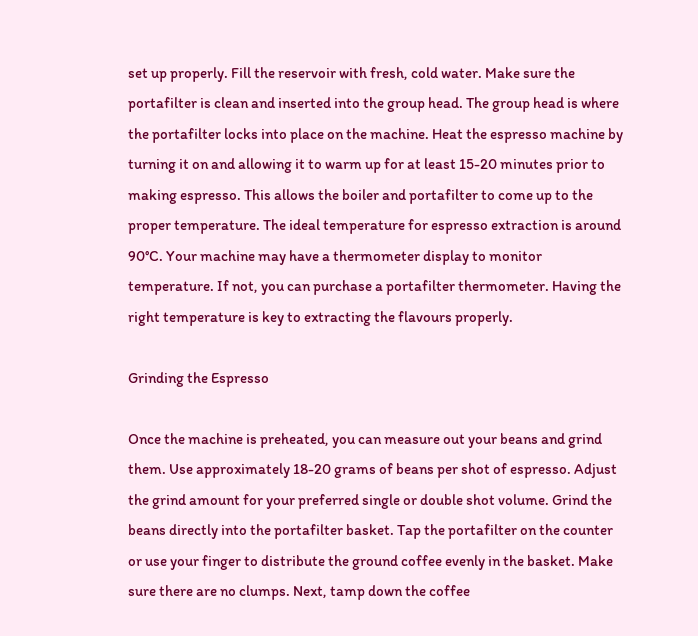set up properly. Fill the reservoir with fresh, cold water. Make sure the portafilter is clean and inserted into the group head. The group head is where the portafilter locks into place on the machine. Heat the espresso machine by turning it on and allowing it to warm up for at least 15-20 minutes prior to making espresso. This allows the boiler and portafilter to come up to the proper temperature. The ideal temperature for espresso extraction is around 90°C. Your machine may have a thermometer display to monitor temperature. If not, you can purchase a portafilter thermometer. Having the right temperature is key to extracting the flavours properly.

Grinding the Espresso

Once the machine is preheated, you can measure out your beans and grind them. Use approximately 18-20 grams of beans per shot of espresso. Adjust the grind amount for your preferred single or double shot volume. Grind the beans directly into the portafilter basket. Tap the portafilter on the counter or use your finger to distribute the ground coffee evenly in the basket. Make sure there are no clumps. Next, tamp down the coffee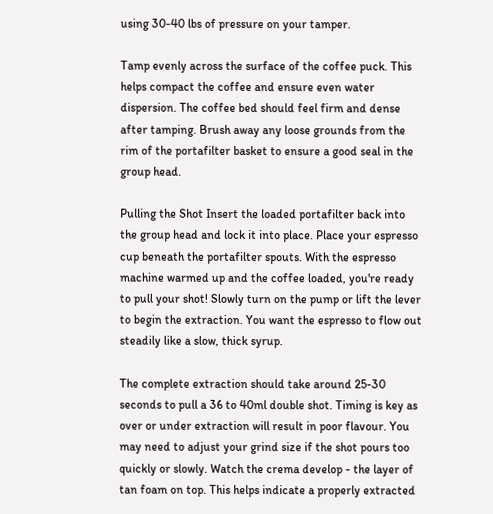using 30-40 lbs of pressure on your tamper.

Tamp evenly across the surface of the coffee puck. This helps compact the coffee and ensure even water dispersion. The coffee bed should feel firm and dense after tamping. Brush away any loose grounds from the rim of the portafilter basket to ensure a good seal in the group head.

Pulling the Shot Insert the loaded portafilter back into the group head and lock it into place. Place your espresso cup beneath the portafilter spouts. With the espresso machine warmed up and the coffee loaded, you're ready to pull your shot! Slowly turn on the pump or lift the lever to begin the extraction. You want the espresso to flow out steadily like a slow, thick syrup.

The complete extraction should take around 25-30 seconds to pull a 36 to 40ml double shot. Timing is key as over or under extraction will result in poor flavour. You may need to adjust your grind size if the shot pours too quickly or slowly. Watch the crema develop - the layer of tan foam on top. This helps indicate a properly extracted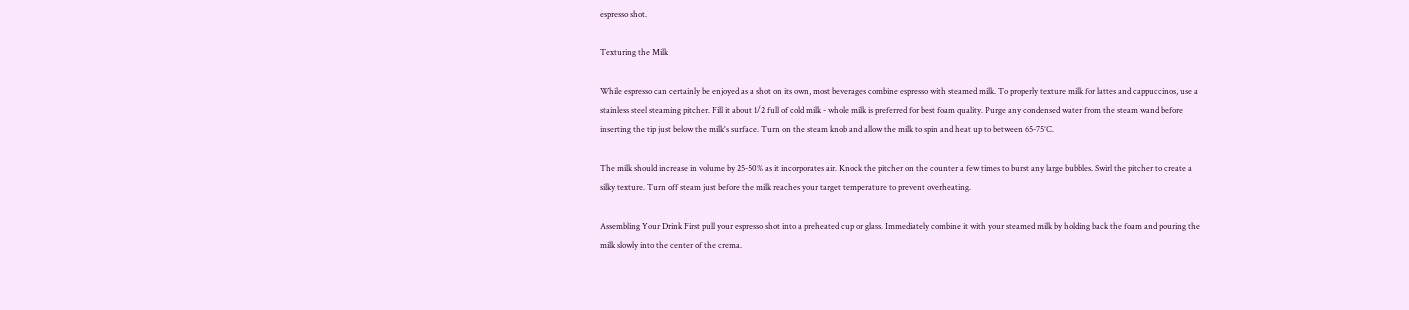espresso shot.

Texturing the Milk

While espresso can certainly be enjoyed as a shot on its own, most beverages combine espresso with steamed milk. To properly texture milk for lattes and cappuccinos, use a stainless steel steaming pitcher. Fill it about 1/2 full of cold milk - whole milk is preferred for best foam quality. Purge any condensed water from the steam wand before inserting the tip just below the milk's surface. Turn on the steam knob and allow the milk to spin and heat up to between 65-75°C.

The milk should increase in volume by 25-50% as it incorporates air. Knock the pitcher on the counter a few times to burst any large bubbles. Swirl the pitcher to create a silky texture. Turn off steam just before the milk reaches your target temperature to prevent overheating.

Assembling Your Drink First pull your espresso shot into a preheated cup or glass. Immediately combine it with your steamed milk by holding back the foam and pouring the milk slowly into the center of the crema.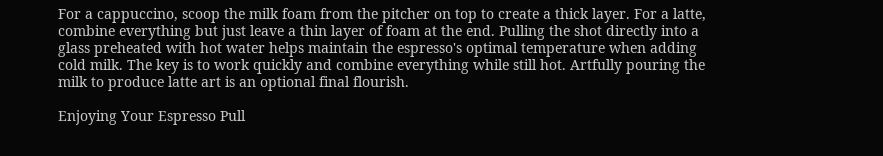For a cappuccino, scoop the milk foam from the pitcher on top to create a thick layer. For a latte, combine everything but just leave a thin layer of foam at the end. Pulling the shot directly into a glass preheated with hot water helps maintain the espresso's optimal temperature when adding cold milk. The key is to work quickly and combine everything while still hot. Artfully pouring the milk to produce latte art is an optional final flourish.

Enjoying Your Espresso Pull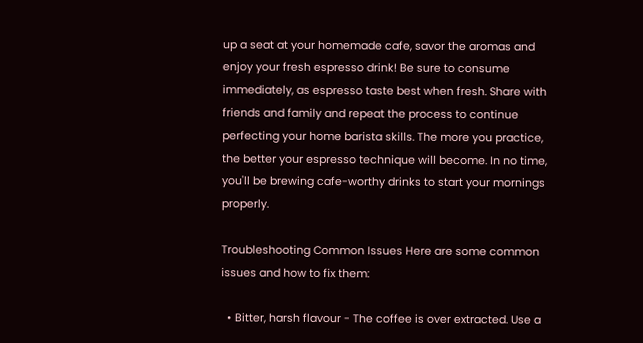up a seat at your homemade cafe, savor the aromas and enjoy your fresh espresso drink! Be sure to consume immediately, as espresso taste best when fresh. Share with friends and family and repeat the process to continue perfecting your home barista skills. The more you practice, the better your espresso technique will become. In no time, you'll be brewing cafe-worthy drinks to start your mornings properly.

Troubleshooting Common Issues Here are some common issues and how to fix them:

  • Bitter, harsh flavour - The coffee is over extracted. Use a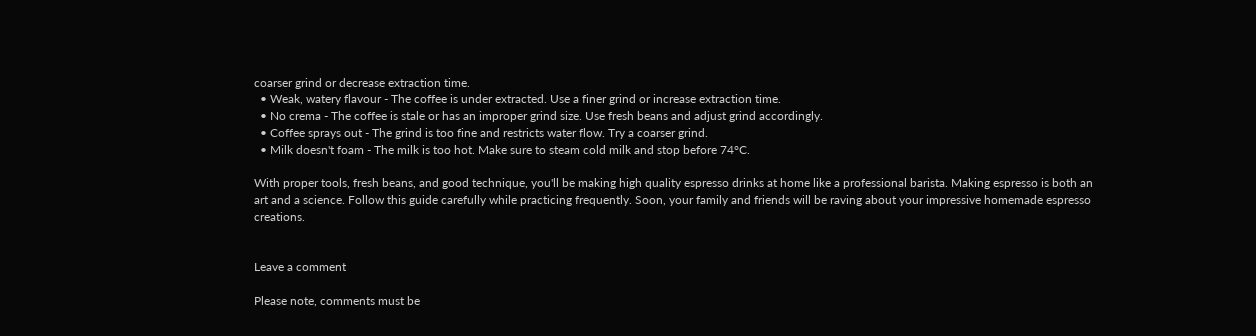coarser grind or decrease extraction time.
  • Weak, watery flavour - The coffee is under extracted. Use a finer grind or increase extraction time.
  • No crema - The coffee is stale or has an improper grind size. Use fresh beans and adjust grind accordingly.
  • Coffee sprays out - The grind is too fine and restricts water flow. Try a coarser grind.
  • Milk doesn't foam - The milk is too hot. Make sure to steam cold milk and stop before 74°C.

With proper tools, fresh beans, and good technique, you'll be making high quality espresso drinks at home like a professional barista. Making espresso is both an art and a science. Follow this guide carefully while practicing frequently. Soon, your family and friends will be raving about your impressive homemade espresso creations.


Leave a comment

Please note, comments must be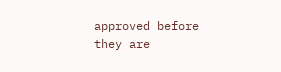approved before they are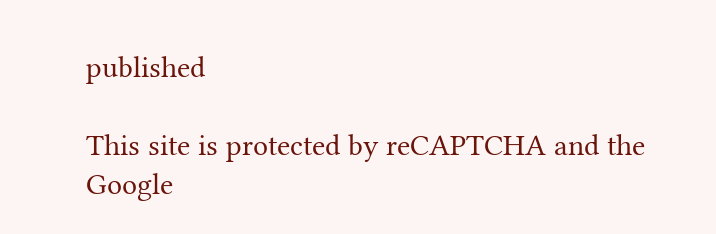published

This site is protected by reCAPTCHA and the Google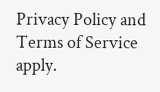Privacy Policy and Terms of Service apply.